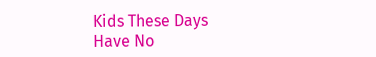Kids These Days Have No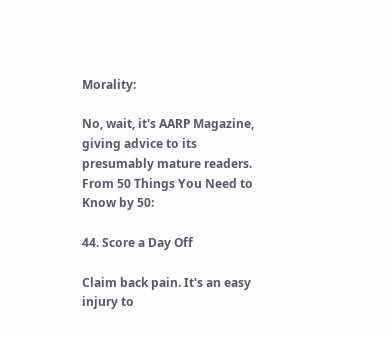Morality:

No, wait, it's AARP Magazine, giving advice to its presumably mature readers. From 50 Things You Need to Know by 50:

44. Score a Day Off

Claim back pain. It's an easy injury to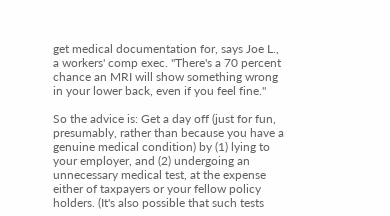get medical documentation for, says Joe L., a workers' comp exec. "There's a 70 percent chance an MRI will show something wrong in your lower back, even if you feel fine."

So the advice is: Get a day off (just for fun, presumably, rather than because you have a genuine medical condition) by (1) lying to your employer, and (2) undergoing an unnecessary medical test, at the expense either of taxpayers or your fellow policy holders. (It's also possible that such tests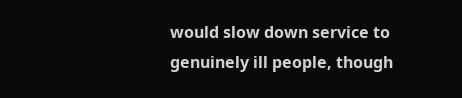would slow down service to genuinely ill people, though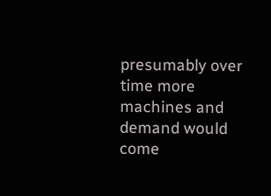presumably over time more machines and demand would come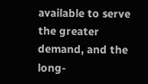available to serve the greater demand, and the long-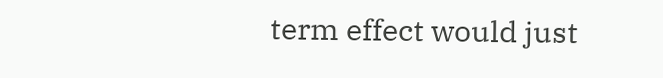term effect would just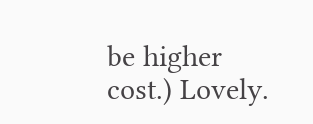be higher cost.) Lovely.